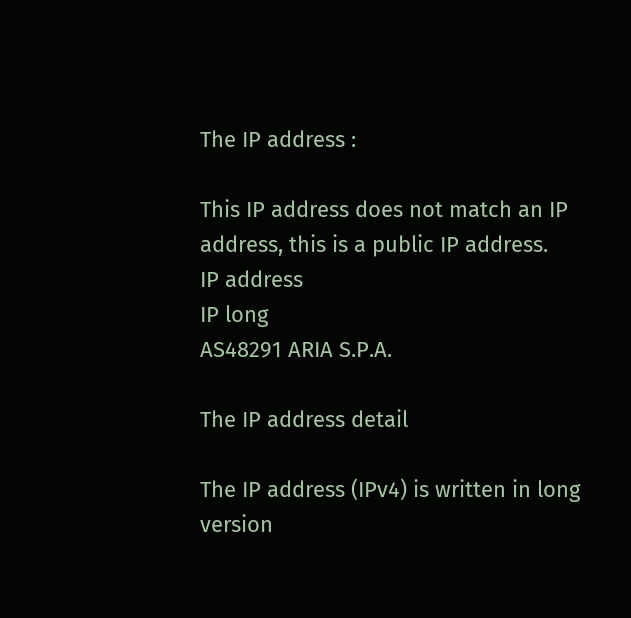The IP address :

This IP address does not match an IP address, this is a public IP address.
IP address
IP long
AS48291 ARIA S.P.A.

The IP address detail

The IP address (IPv4) is written in long version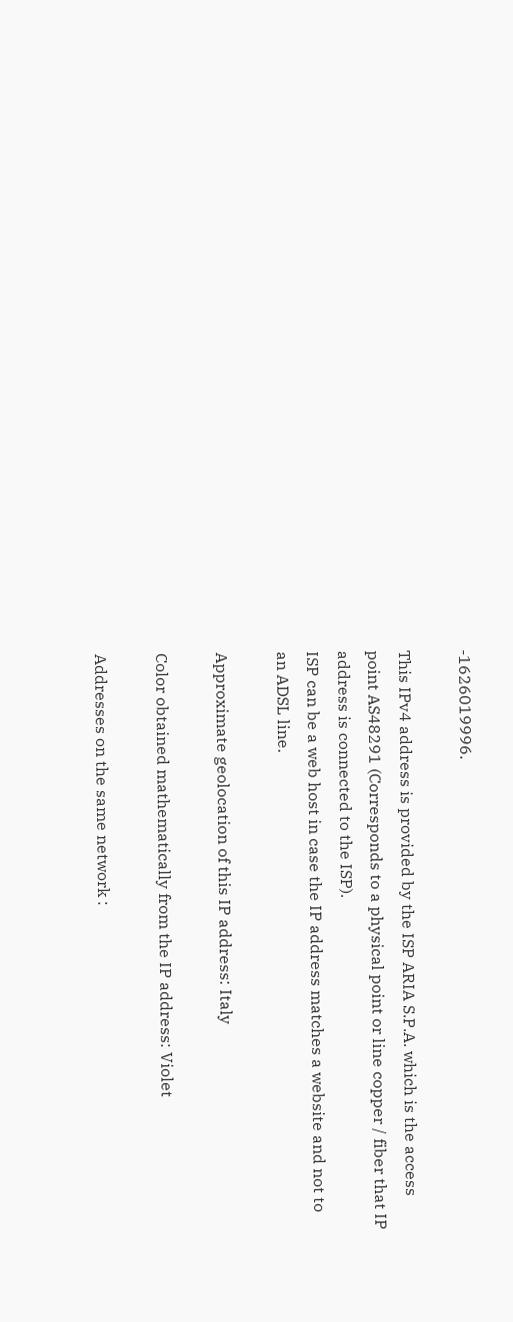-1626019996.

This IPv4 address is provided by the ISP ARIA S.P.A. which is the access point AS48291 (Corresponds to a physical point or line copper / fiber that IP address is connected to the ISP).
ISP can be a web host in case the IP address matches a website and not to an ADSL line.

Approximate geolocation of this IP address: Italy

Color obtained mathematically from the IP address: Violet

Addresses on the same network :